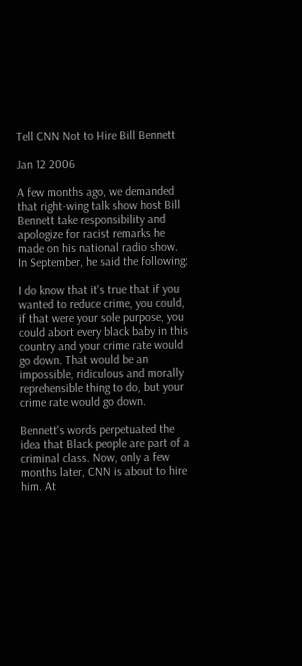Tell CNN Not to Hire Bill Bennett

Jan 12 2006

A few months ago, we demanded that right-wing talk show host Bill Bennett take responsibility and apologize for racist remarks he made on his national radio show. In September, he said the following:

I do know that it's true that if you wanted to reduce crime, you could, if that were your sole purpose, you could abort every black baby in this country and your crime rate would go down. That would be an impossible, ridiculous and morally reprehensible thing to do, but your crime rate would go down.

Bennett's words perpetuated the idea that Black people are part of a criminal class. Now, only a few months later, CNN is about to hire him. At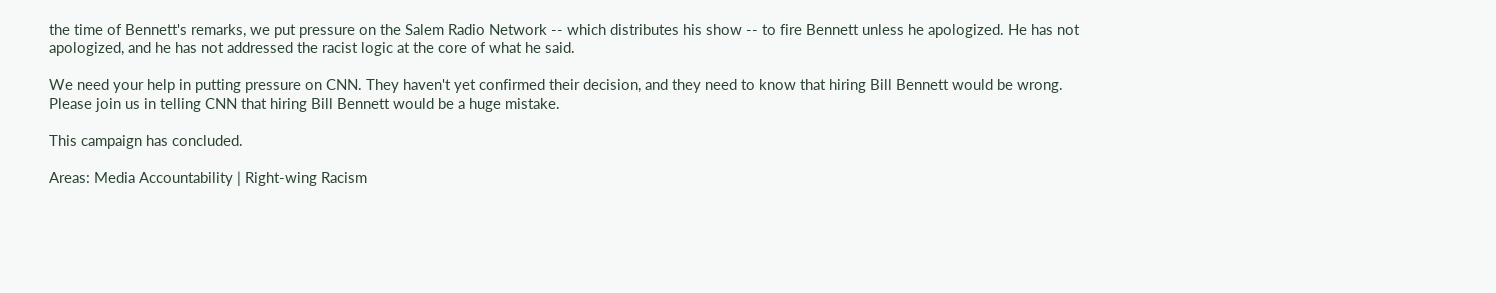the time of Bennett's remarks, we put pressure on the Salem Radio Network -- which distributes his show -- to fire Bennett unless he apologized. He has not apologized, and he has not addressed the racist logic at the core of what he said.

We need your help in putting pressure on CNN. They haven't yet confirmed their decision, and they need to know that hiring Bill Bennett would be wrong. Please join us in telling CNN that hiring Bill Bennett would be a huge mistake.

This campaign has concluded.

Areas: Media Accountability | Right-wing Racism